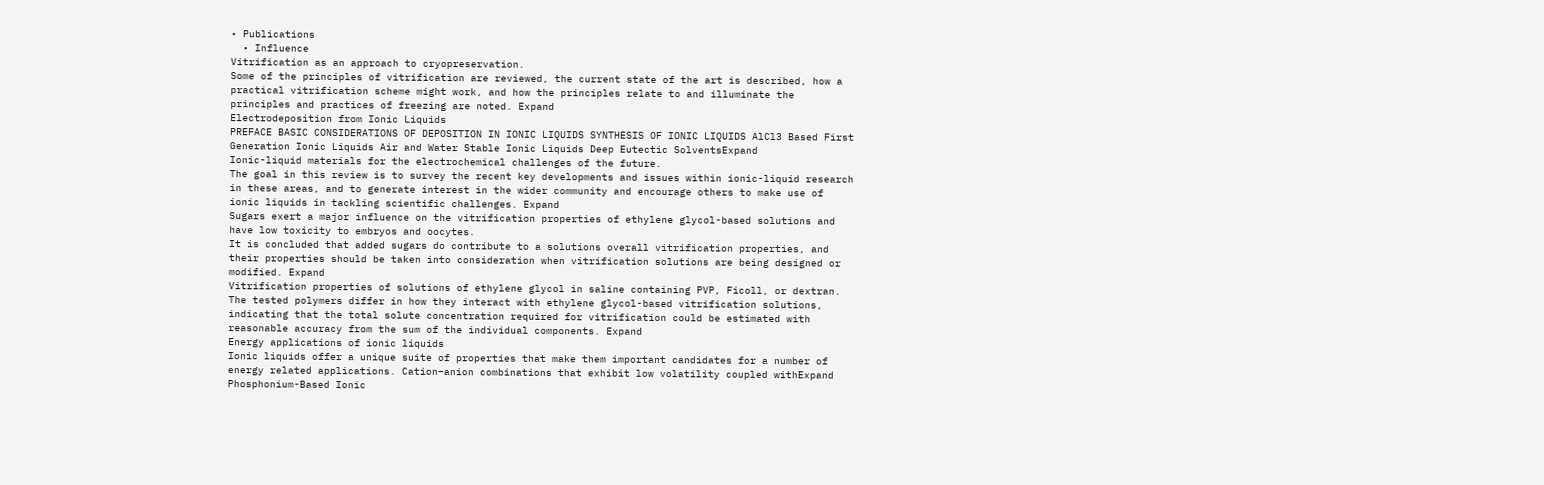• Publications
  • Influence
Vitrification as an approach to cryopreservation.
Some of the principles of vitrification are reviewed, the current state of the art is described, how a practical vitrification scheme might work, and how the principles relate to and illuminate the principles and practices of freezing are noted. Expand
Electrodeposition from Ionic Liquids
PREFACE BASIC CONSIDERATIONS OF DEPOSITION IN IONIC LIQUIDS SYNTHESIS OF IONIC LIQUIDS AlCl3 Based First Generation Ionic Liquids Air and Water Stable Ionic Liquids Deep Eutectic SolventsExpand
Ionic-liquid materials for the electrochemical challenges of the future.
The goal in this review is to survey the recent key developments and issues within ionic-liquid research in these areas, and to generate interest in the wider community and encourage others to make use of ionic liquids in tackling scientific challenges. Expand
Sugars exert a major influence on the vitrification properties of ethylene glycol-based solutions and have low toxicity to embryos and oocytes.
It is concluded that added sugars do contribute to a solutions overall vitrification properties, and their properties should be taken into consideration when vitrification solutions are being designed or modified. Expand
Vitrification properties of solutions of ethylene glycol in saline containing PVP, Ficoll, or dextran.
The tested polymers differ in how they interact with ethylene glycol-based vitrification solutions, indicating that the total solute concentration required for vitrification could be estimated with reasonable accuracy from the sum of the individual components. Expand
Energy applications of ionic liquids
Ionic liquids offer a unique suite of properties that make them important candidates for a number of energy related applications. Cation–anion combinations that exhibit low volatility coupled withExpand
Phosphonium-Based Ionic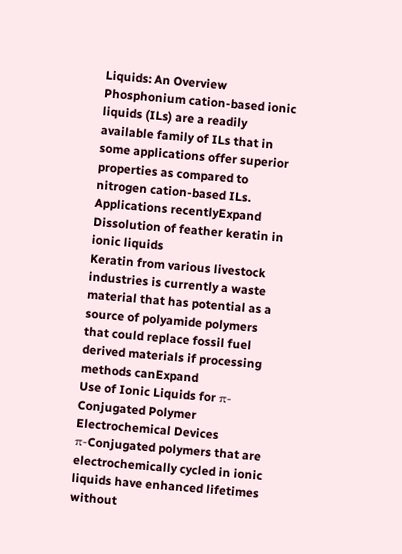Liquids: An Overview
Phosphonium cation-based ionic liquids (ILs) are a readily available family of ILs that in some applications offer superior properties as compared to nitrogen cation-based ILs. Applications recentlyExpand
Dissolution of feather keratin in ionic liquids
Keratin from various livestock industries is currently a waste material that has potential as a source of polyamide polymers that could replace fossil fuel derived materials if processing methods canExpand
Use of Ionic Liquids for π-Conjugated Polymer Electrochemical Devices
π-Conjugated polymers that are electrochemically cycled in ionic liquids have enhanced lifetimes without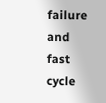failure and fast cycle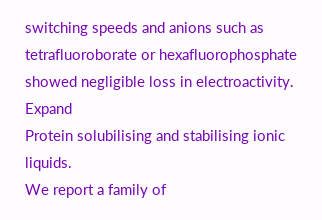switching speeds and anions such as tetrafluoroborate or hexafluorophosphate showed negligible loss in electroactivity. Expand
Protein solubilising and stabilising ionic liquids.
We report a family of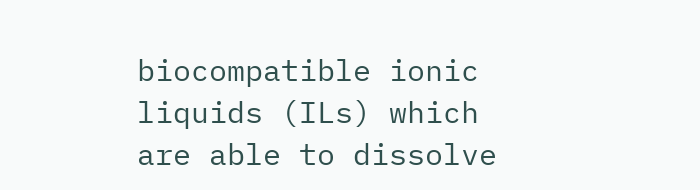biocompatible ionic liquids (ILs) which are able to dissolve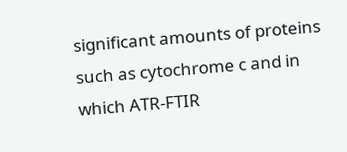significant amounts of proteins such as cytochrome c and in which ATR-FTIR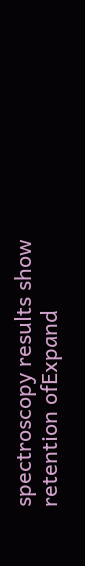spectroscopy results show retention ofExpand